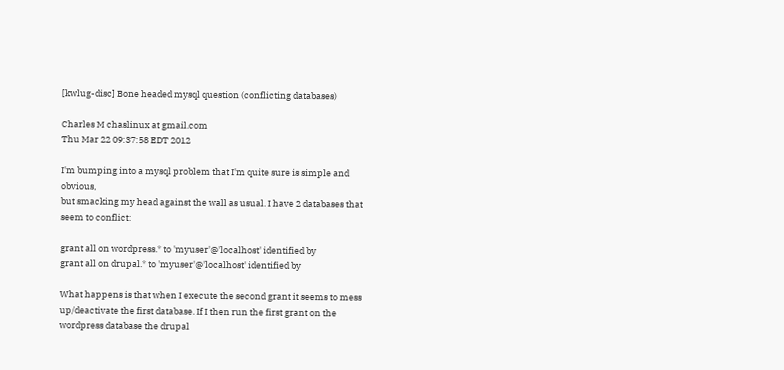[kwlug-disc] Bone headed mysql question (conflicting databases)

Charles M chaslinux at gmail.com
Thu Mar 22 09:37:58 EDT 2012

I'm bumping into a mysql problem that I'm quite sure is simple and obvious,
but smacking my head against the wall as usual. I have 2 databases that
seem to conflict:

grant all on wordpress.* to 'myuser'@'localhost' identified by
grant all on drupal.* to 'myuser'@'localhost' identified by

What happens is that when I execute the second grant it seems to mess
up/deactivate the first database. If I then run the first grant on the
wordpress database the drupal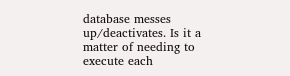database messes up/deactivates. Is it a
matter of needing to execute each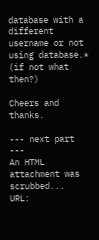database with a different username or not
using database.* (if not what then?)

Cheers and thanks.

--- next part ---
An HTML attachment was scrubbed...
URL: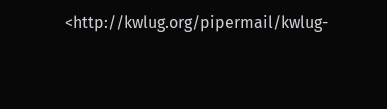<http://kwlug.org/pipermail/kwlug-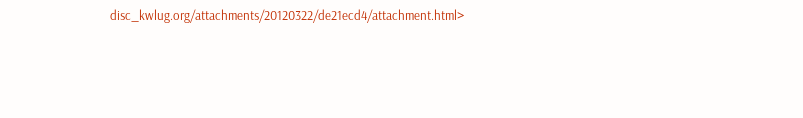disc_kwlug.org/attachments/20120322/de21ecd4/attachment.html>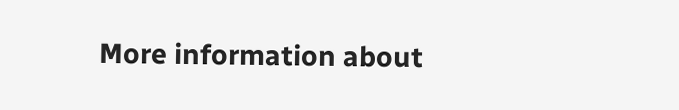More information about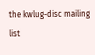the kwlug-disc mailing list